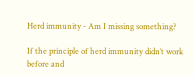Herd immunity - Am I missing something?

If the principle of herd immunity didn’t work before and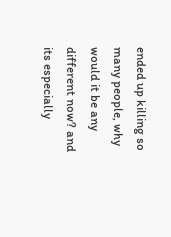ended up killing so many people, why would it be any different now? and its especially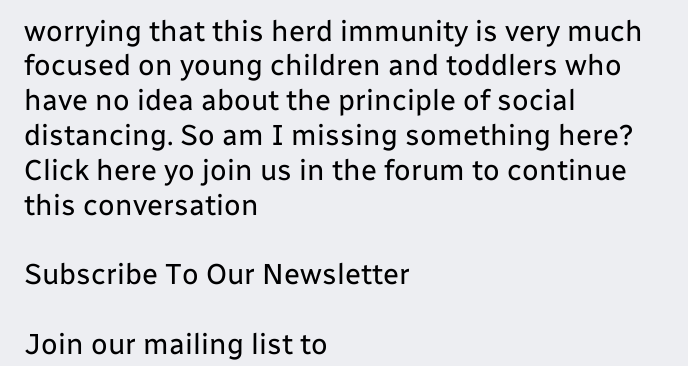worrying that this herd immunity is very much focused on young children and toddlers who have no idea about the principle of social distancing. So am I missing something here?
Click here yo join us in the forum to continue this conversation

Subscribe To Our Newsletter

Join our mailing list to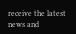receive the latest news and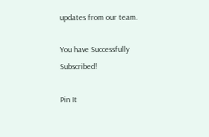updates from our team.

You have Successfully Subscribed!

Pin It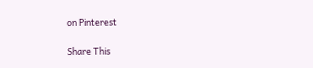on Pinterest

Share This